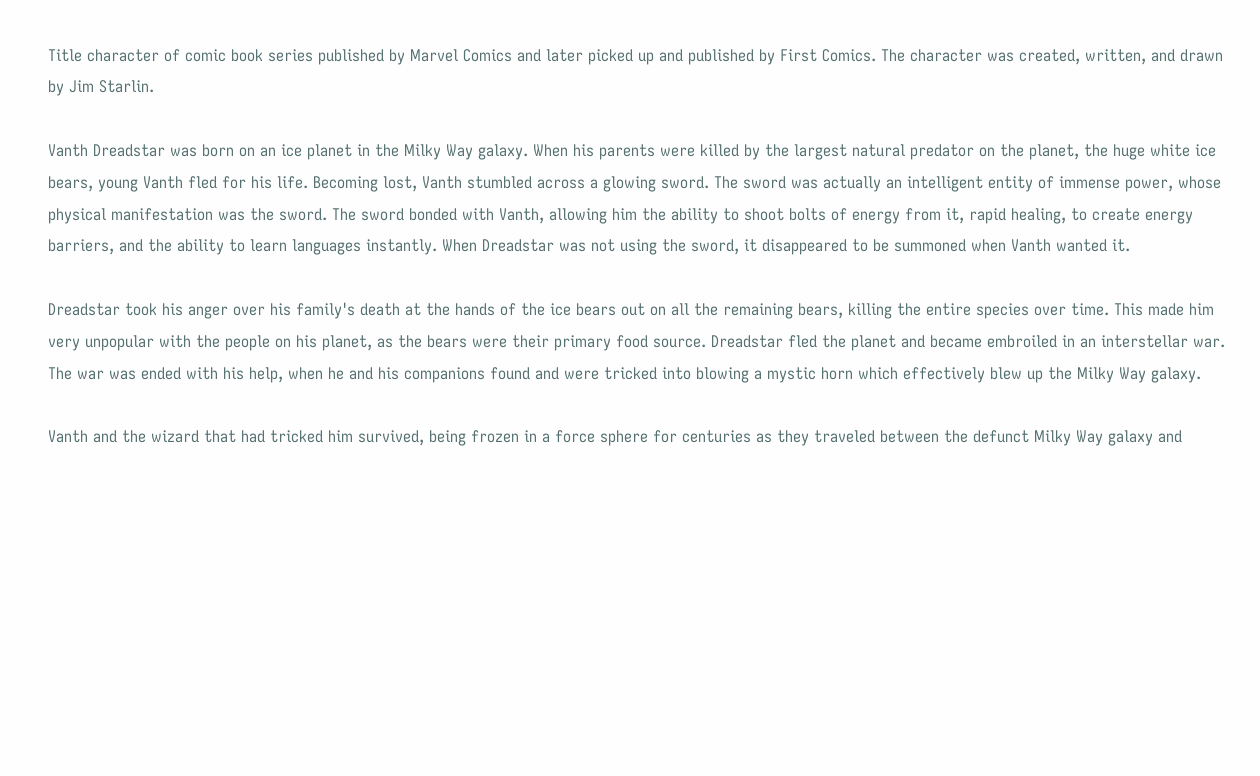Title character of comic book series published by Marvel Comics and later picked up and published by First Comics. The character was created, written, and drawn by Jim Starlin.

Vanth Dreadstar was born on an ice planet in the Milky Way galaxy. When his parents were killed by the largest natural predator on the planet, the huge white ice bears, young Vanth fled for his life. Becoming lost, Vanth stumbled across a glowing sword. The sword was actually an intelligent entity of immense power, whose physical manifestation was the sword. The sword bonded with Vanth, allowing him the ability to shoot bolts of energy from it, rapid healing, to create energy barriers, and the ability to learn languages instantly. When Dreadstar was not using the sword, it disappeared to be summoned when Vanth wanted it.

Dreadstar took his anger over his family's death at the hands of the ice bears out on all the remaining bears, killing the entire species over time. This made him very unpopular with the people on his planet, as the bears were their primary food source. Dreadstar fled the planet and became embroiled in an interstellar war. The war was ended with his help, when he and his companions found and were tricked into blowing a mystic horn which effectively blew up the Milky Way galaxy.

Vanth and the wizard that had tricked him survived, being frozen in a force sphere for centuries as they traveled between the defunct Milky Way galaxy and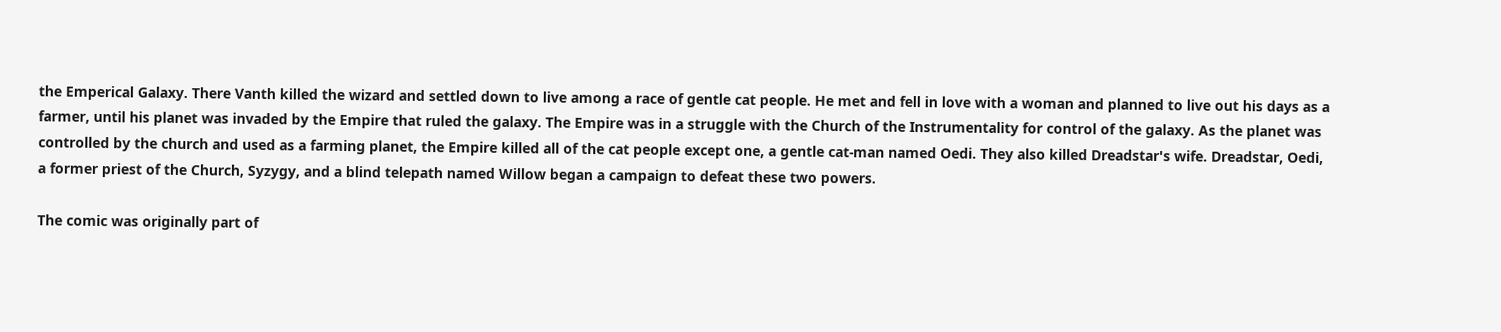the Emperical Galaxy. There Vanth killed the wizard and settled down to live among a race of gentle cat people. He met and fell in love with a woman and planned to live out his days as a farmer, until his planet was invaded by the Empire that ruled the galaxy. The Empire was in a struggle with the Church of the Instrumentality for control of the galaxy. As the planet was controlled by the church and used as a farming planet, the Empire killed all of the cat people except one, a gentle cat-man named Oedi. They also killed Dreadstar's wife. Dreadstar, Oedi, a former priest of the Church, Syzygy, and a blind telepath named Willow began a campaign to defeat these two powers.

The comic was originally part of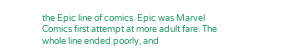the Epic line of comics. Epic was Marvel Comics first attempt at more adult fare. The whole line ended poorly, and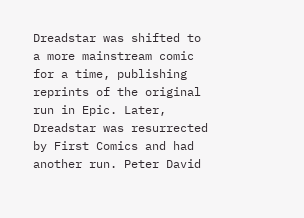Dreadstar was shifted to a more mainstream comic for a time, publishing reprints of the original run in Epic. Later, Dreadstar was resurrected by First Comics and had another run. Peter David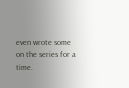even wrote some on the series for a time.